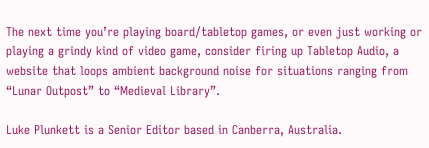The next time you’re playing board/tabletop games, or even just working or playing a grindy kind of video game, consider firing up Tabletop Audio, a website that loops ambient background noise for situations ranging from “Lunar Outpost” to “Medieval Library”.

Luke Plunkett is a Senior Editor based in Canberra, Australia.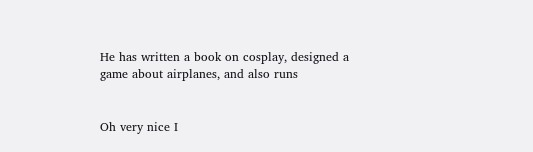He has written a book on cosplay, designed a game about airplanes, and also runs


Oh very nice I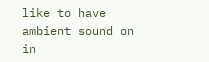like to have ambient sound on in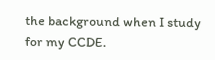the background when I study for my CCDE.